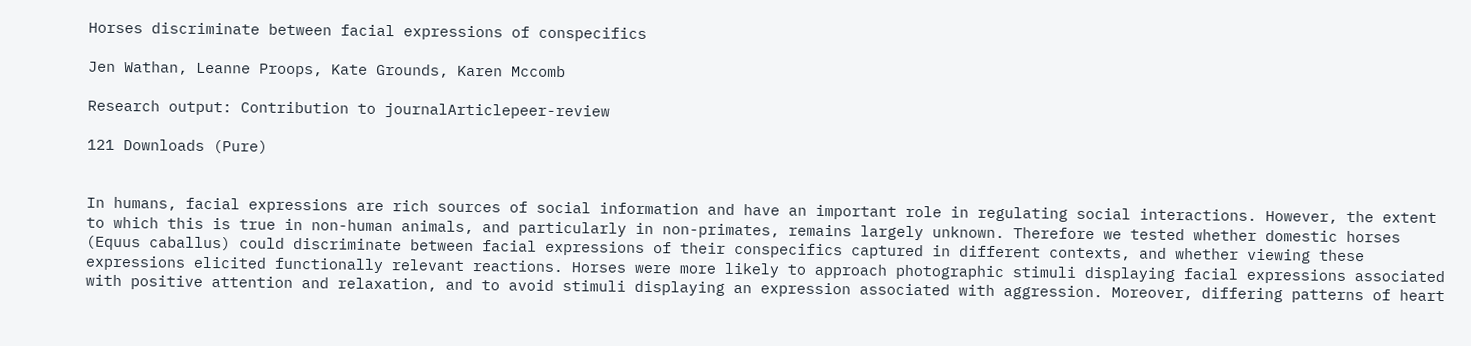Horses discriminate between facial expressions of conspecifics

Jen Wathan, Leanne Proops, Kate Grounds, Karen Mccomb

Research output: Contribution to journalArticlepeer-review

121 Downloads (Pure)


In humans, facial expressions are rich sources of social information and have an important role in regulating social interactions. However, the extent to which this is true in non-human animals, and particularly in non-primates, remains largely unknown. Therefore we tested whether domestic horses (Equus caballus) could discriminate between facial expressions of their conspecifics captured in different contexts, and whether viewing these expressions elicited functionally relevant reactions. Horses were more likely to approach photographic stimuli displaying facial expressions associated with positive attention and relaxation, and to avoid stimuli displaying an expression associated with aggression. Moreover, differing patterns of heart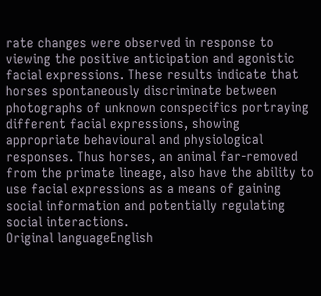rate changes were observed in response to viewing the positive anticipation and agonistic facial expressions. These results indicate that horses spontaneously discriminate between photographs of unknown conspecifics portraying different facial expressions, showing appropriate behavioural and physiological responses. Thus horses, an animal far-removed from the primate lineage, also have the ability to use facial expressions as a means of gaining social information and potentially regulating social interactions.
Original languageEnglish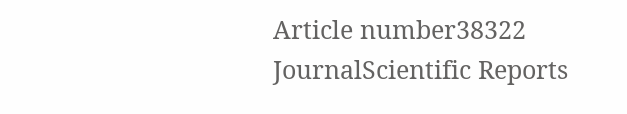Article number38322
JournalScientific Reports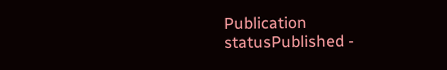Publication statusPublished -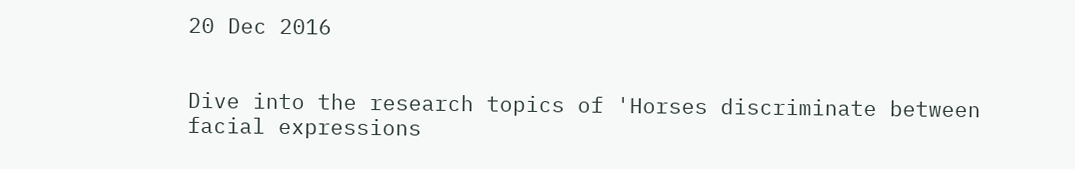20 Dec 2016


Dive into the research topics of 'Horses discriminate between facial expressions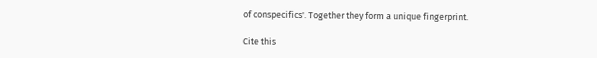of conspecifics'. Together they form a unique fingerprint.

Cite this